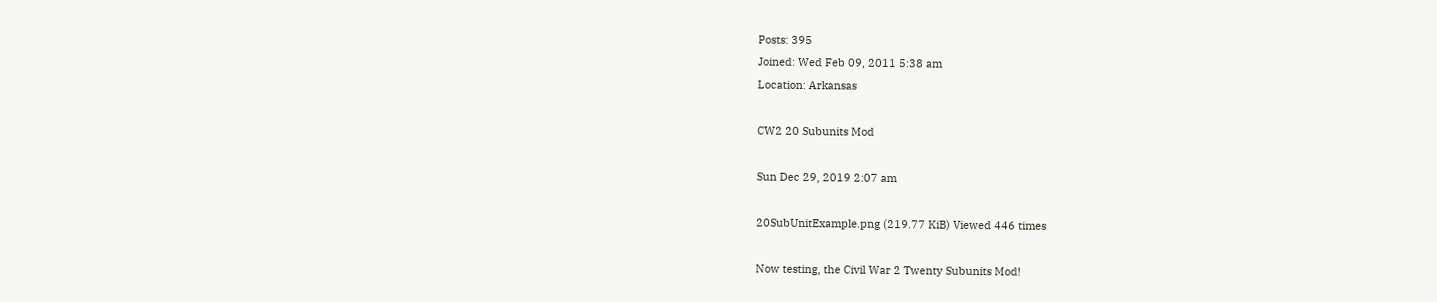Posts: 395
Joined: Wed Feb 09, 2011 5:38 am
Location: Arkansas

CW2 20 Subunits Mod

Sun Dec 29, 2019 2:07 am

20SubUnitExample.png (219.77 KiB) Viewed 446 times

Now testing, the Civil War 2 Twenty Subunits Mod!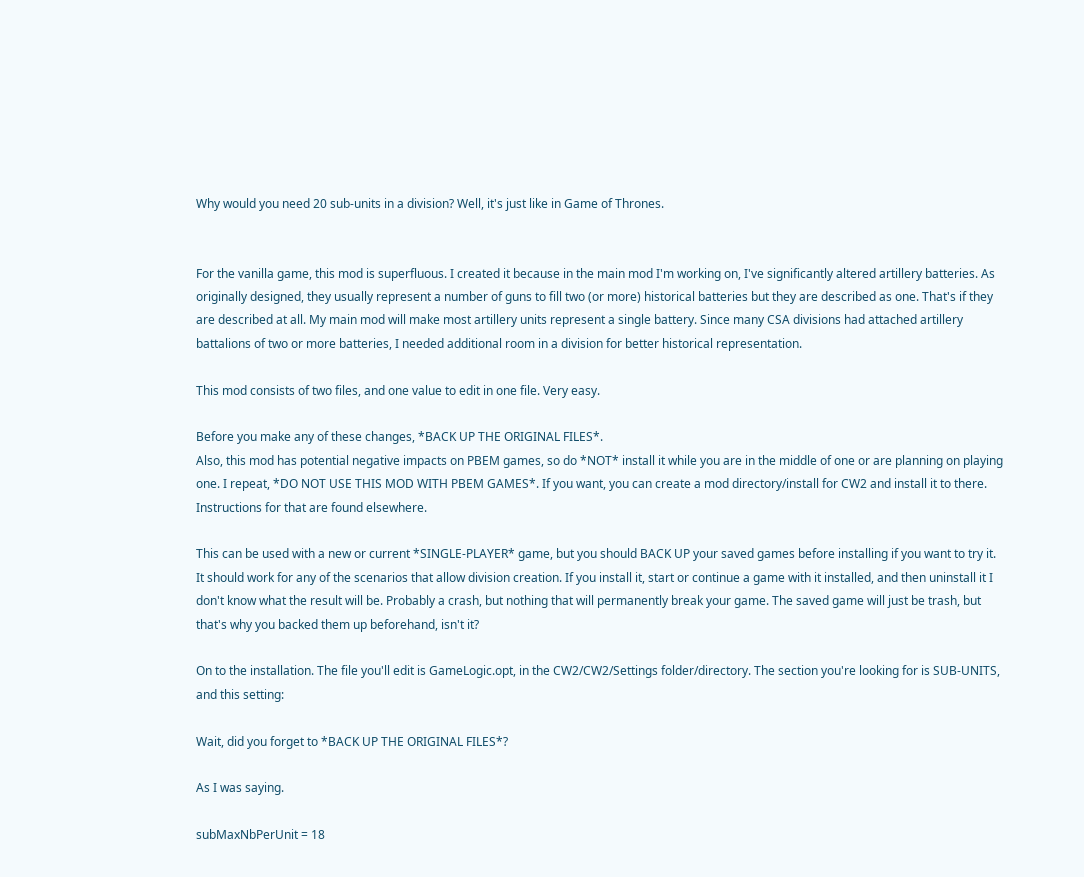Why would you need 20 sub-units in a division? Well, it's just like in Game of Thrones.


For the vanilla game, this mod is superfluous. I created it because in the main mod I'm working on, I've significantly altered artillery batteries. As originally designed, they usually represent a number of guns to fill two (or more) historical batteries but they are described as one. That's if they are described at all. My main mod will make most artillery units represent a single battery. Since many CSA divisions had attached artillery battalions of two or more batteries, I needed additional room in a division for better historical representation.

This mod consists of two files, and one value to edit in one file. Very easy.

Before you make any of these changes, *BACK UP THE ORIGINAL FILES*.
Also, this mod has potential negative impacts on PBEM games, so do *NOT* install it while you are in the middle of one or are planning on playing one. I repeat, *DO NOT USE THIS MOD WITH PBEM GAMES*. If you want, you can create a mod directory/install for CW2 and install it to there. Instructions for that are found elsewhere.

This can be used with a new or current *SINGLE-PLAYER* game, but you should BACK UP your saved games before installing if you want to try it. It should work for any of the scenarios that allow division creation. If you install it, start or continue a game with it installed, and then uninstall it I don't know what the result will be. Probably a crash, but nothing that will permanently break your game. The saved game will just be trash, but that's why you backed them up beforehand, isn't it?

On to the installation. The file you'll edit is GameLogic.opt, in the CW2/CW2/Settings folder/directory. The section you're looking for is SUB-UNITS, and this setting:

Wait, did you forget to *BACK UP THE ORIGINAL FILES*?

As I was saying.

subMaxNbPerUnit = 18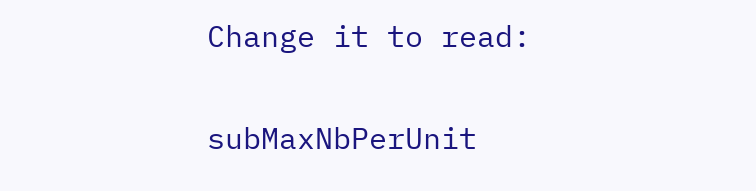Change it to read:

subMaxNbPerUnit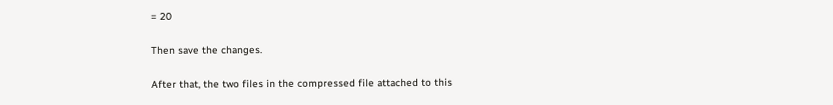= 20

Then save the changes.

After that, the two files in the compressed file attached to this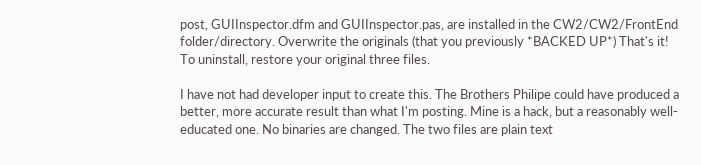post, GUIInspector.dfm and GUIInspector.pas, are installed in the CW2/CW2/FrontEnd folder/directory. Overwrite the originals (that you previously *BACKED UP*) That's it! To uninstall, restore your original three files.

I have not had developer input to create this. The Brothers Philipe could have produced a better, more accurate result than what I'm posting. Mine is a hack, but a reasonably well-educated one. No binaries are changed. The two files are plain text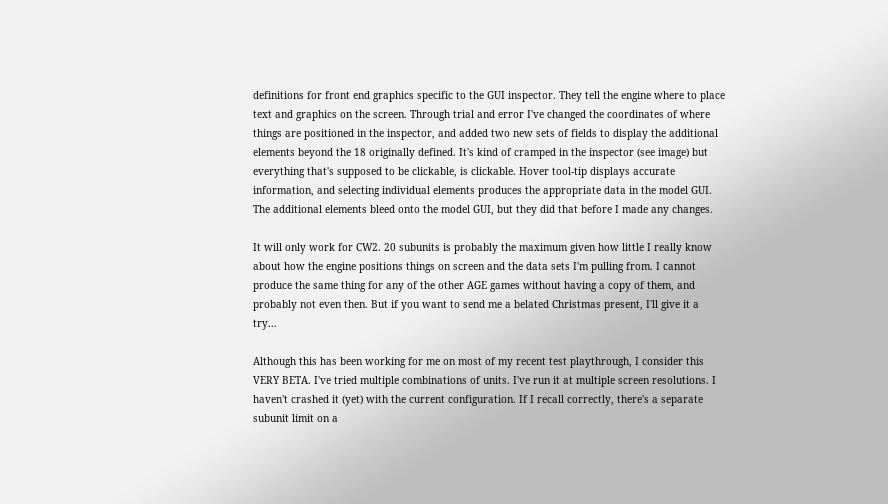definitions for front end graphics specific to the GUI inspector. They tell the engine where to place text and graphics on the screen. Through trial and error I've changed the coordinates of where things are positioned in the inspector, and added two new sets of fields to display the additional elements beyond the 18 originally defined. It's kind of cramped in the inspector (see image) but everything that's supposed to be clickable, is clickable. Hover tool-tip displays accurate information, and selecting individual elements produces the appropriate data in the model GUI. The additional elements bleed onto the model GUI, but they did that before I made any changes.

It will only work for CW2. 20 subunits is probably the maximum given how little I really know about how the engine positions things on screen and the data sets I'm pulling from. I cannot produce the same thing for any of the other AGE games without having a copy of them, and probably not even then. But if you want to send me a belated Christmas present, I'll give it a try...

Although this has been working for me on most of my recent test playthrough, I consider this VERY BETA. I've tried multiple combinations of units. I've run it at multiple screen resolutions. I haven't crashed it (yet) with the current configuration. If I recall correctly, there's a separate subunit limit on a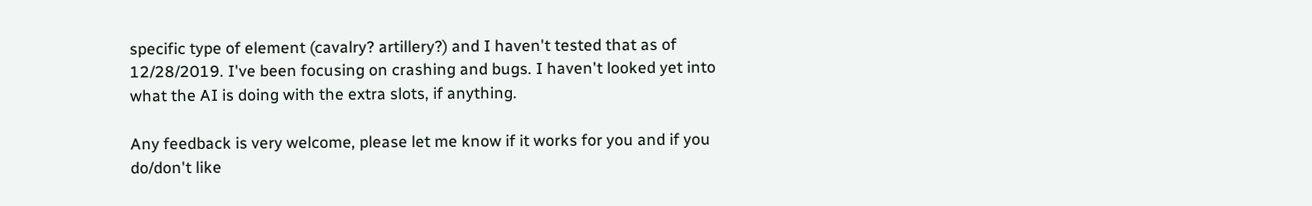specific type of element (cavalry? artillery?) and I haven't tested that as of 12/28/2019. I've been focusing on crashing and bugs. I haven't looked yet into what the AI is doing with the extra slots, if anything.

Any feedback is very welcome, please let me know if it works for you and if you do/don't like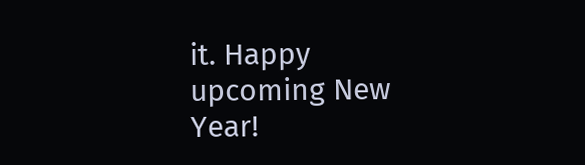it. Happy upcoming New Year!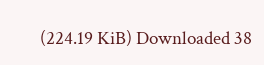(224.19 KiB) Downloaded 38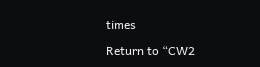times

Return to “CW2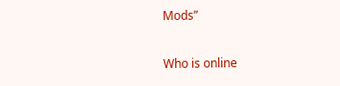Mods”

Who is online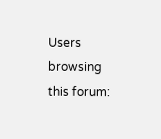Users browsing this forum: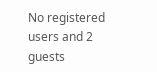No registered users and 2 guests